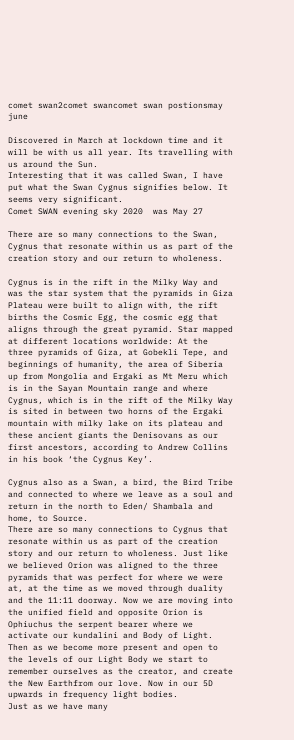comet swan2comet swancomet swan postionsmay june

Discovered in March at lockdown time and it will be with us all year. Its travelling with us around the Sun.
Interesting that it was called Swan, I have put what the Swan Cygnus signifies below. It seems very significant.
Comet SWAN evening sky 2020  was May 27

There are so many connections to the Swan, Cygnus that resonate within us as part of the creation story and our return to wholeness.

Cygnus is in the rift in the Milky Way and was the star system that the pyramids in Giza Plateau were built to align with, the rift births the Cosmic Egg, the cosmic egg that aligns through the great pyramid. Star mapped at different locations worldwide: At the three pyramids of Giza, at Gobekli Tepe, and beginnings of humanity, the area of Siberia up from Mongolia and Ergaki as Mt Meru which is in the Sayan Mountain range and where Cygnus, which is in the rift of the Milky Way is sited in between two horns of the Ergaki mountain with milky lake on its plateau and these ancient giants the Denisovans as our first ancestors, according to Andrew Collins in his book ‘the Cygnus Key’.

Cygnus also as a Swan, a bird, the Bird Tribe and connected to where we leave as a soul and return in the north to Eden/ Shambala and home, to Source.
There are so many connections to Cygnus that resonate within us as part of the creation story and our return to wholeness. Just like we believed Orion was aligned to the three pyramids that was perfect for where we were at, at the time as we moved through duality and the 11:11 doorway. Now we are moving into the unified field and opposite Orion is Ophiuchus the serpent bearer where we activate our kundalini and Body of Light. Then as we become more present and open to the levels of our Light Body we start to remember ourselves as the creator, and create the New Earthfrom our love. Now in our 5D upwards in frequency light bodies.
Just as we have many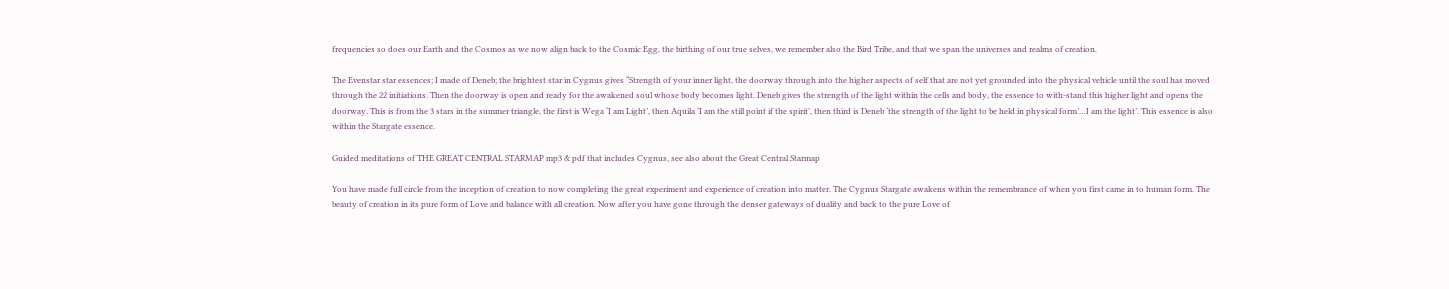frequencies so does our Earth and the Cosmos as we now align back to the Cosmic Egg, the birthing of our true selves, we remember also the Bird Tribe, and that we span the universes and realms of creation.

The Evenstar star essences; I made of Deneb; the brightest star in Cygnus gives “Strength of your inner light, the doorway through into the higher aspects of self that are not yet grounded into the physical vehicle until the soul has moved through the 22 initiations. Then the doorway is open and ready for the awakened soul whose body becomes light. Deneb gives the strength of the light within the cells and body, the essence to with-stand this higher light and opens the doorway. This is from the 3 stars in the summer triangle, the first is Wega ‘I am Light’, then Aquila ‘I am the still point if the spirit’, then third is Deneb ‘the strength of the light to be held in physical form’…I am the light’. This essence is also within the Stargate essence.

Guided meditations of THE GREAT CENTRAL STARMAP mp3 & pdf that includes Cygnus, see also about the Great Central Starmap

You have made full circle from the inception of creation to now completing the great experiment and experience of creation into matter. The Cygnus Stargate awakens within the remembrance of when you first came in to human form. The beauty of creation in its pure form of Love and balance with all creation. Now after you have gone through the denser gateways of duality and back to the pure Love of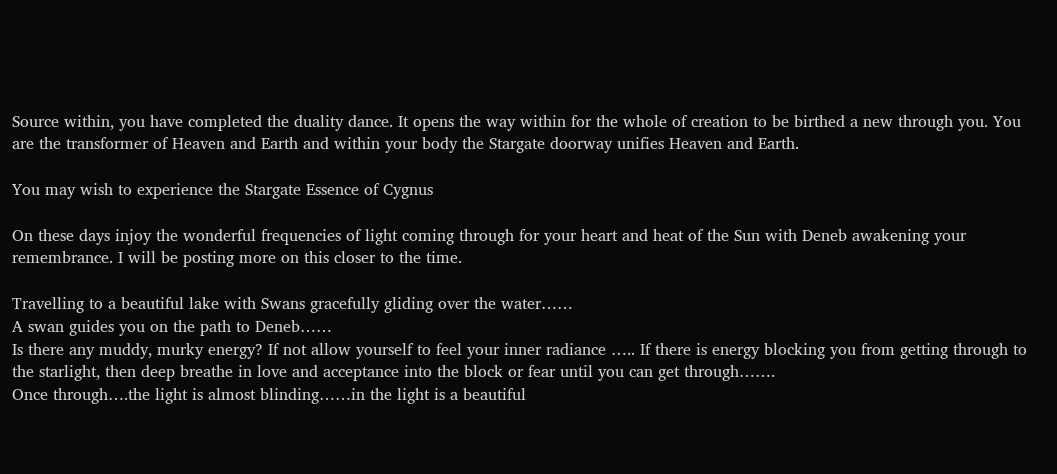Source within, you have completed the duality dance. It opens the way within for the whole of creation to be birthed a new through you. You are the transformer of Heaven and Earth and within your body the Stargate doorway unifies Heaven and Earth.

You may wish to experience the Stargate Essence of Cygnus

On these days injoy the wonderful frequencies of light coming through for your heart and heat of the Sun with Deneb awakening your remembrance. I will be posting more on this closer to the time.

Travelling to a beautiful lake with Swans gracefully gliding over the water……
A swan guides you on the path to Deneb……
Is there any muddy, murky energy? If not allow yourself to feel your inner radiance ….. If there is energy blocking you from getting through to the starlight, then deep breathe in love and acceptance into the block or fear until you can get through…….
Once through….the light is almost blinding……in the light is a beautiful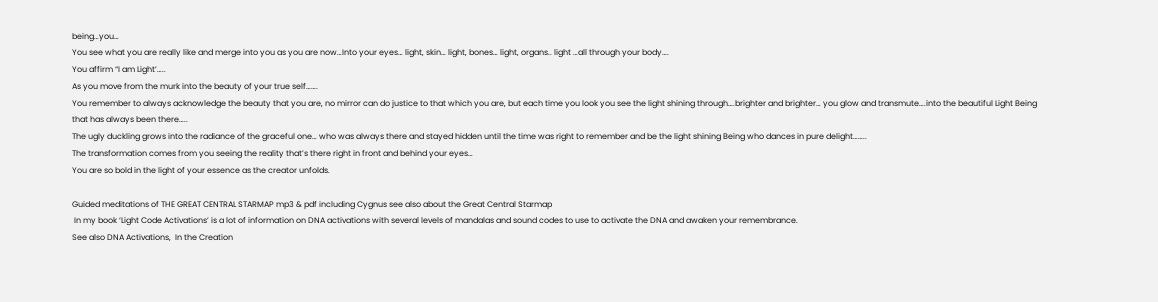being…you…
You see what you are really like and merge into you as you are now…Into your eyes… light, skin… light, bones… light, organs.. light …all through your body….
You affirm “I am Light’…..
As you move from the murk into the beauty of your true self…….
You remember to always acknowledge the beauty that you are, no mirror can do justice to that which you are, but each time you look you see the light shining through….brighter and brighter… you glow and transmute….into the beautiful Light Being that has always been there…..
The ugly duckling grows into the radiance of the graceful one… who was always there and stayed hidden until the time was right to remember and be the light shining Being who dances in pure delight……..
The transformation comes from you seeing the reality that’s there right in front and behind your eyes…
You are so bold in the light of your essence as the creator unfolds.

Guided meditations of THE GREAT CENTRAL STARMAP mp3 & pdf including Cygnus see also about the Great Central Starmap
 In my book ‘Light Code Activations’ is a lot of information on DNA activations with several levels of mandalas and sound codes to use to activate the DNA and awaken your remembrance.
See also DNA Activations,  In the Creation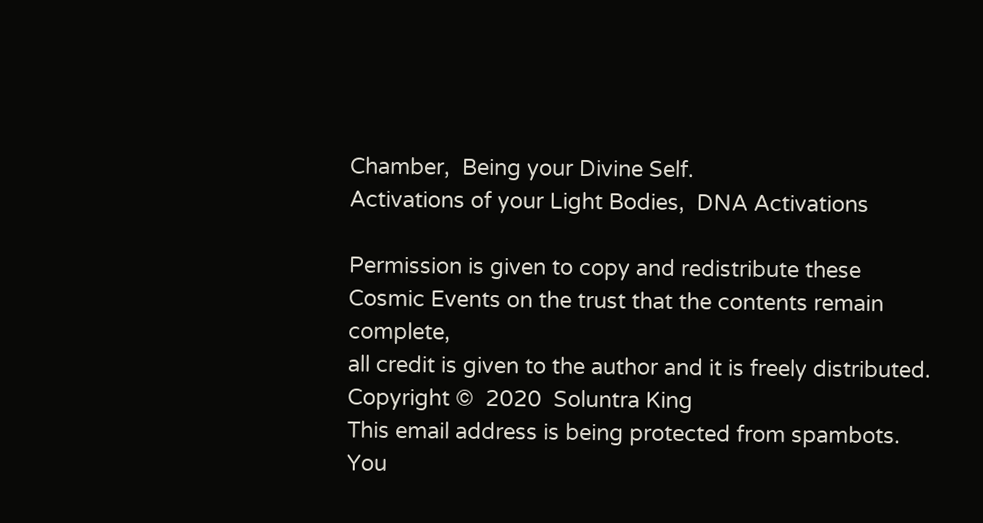Chamber,  Being your Divine Self.
Activations of your Light Bodies,  DNA Activations

Permission is given to copy and redistribute these Cosmic Events on the trust that the contents remain complete,
all credit is given to the author and it is freely distributed.
Copyright ©  2020  Soluntra King
This email address is being protected from spambots. You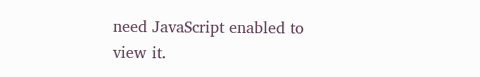need JavaScript enabled to view it.